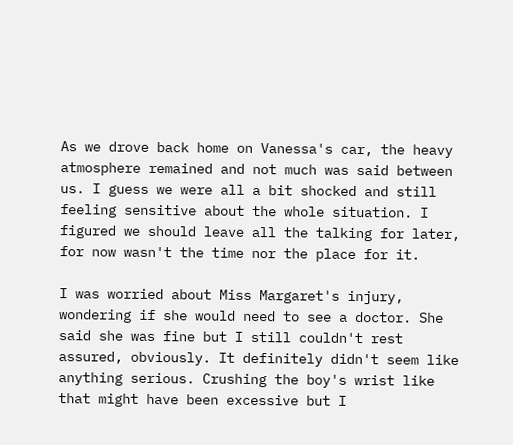As we drove back home on Vanessa's car, the heavy atmosphere remained and not much was said between us. I guess we were all a bit shocked and still feeling sensitive about the whole situation. I figured we should leave all the talking for later, for now wasn't the time nor the place for it.

I was worried about Miss Margaret's injury, wondering if she would need to see a doctor. She said she was fine but I still couldn't rest assured, obviously. It definitely didn't seem like anything serious. Crushing the boy's wrist like that might have been excessive but I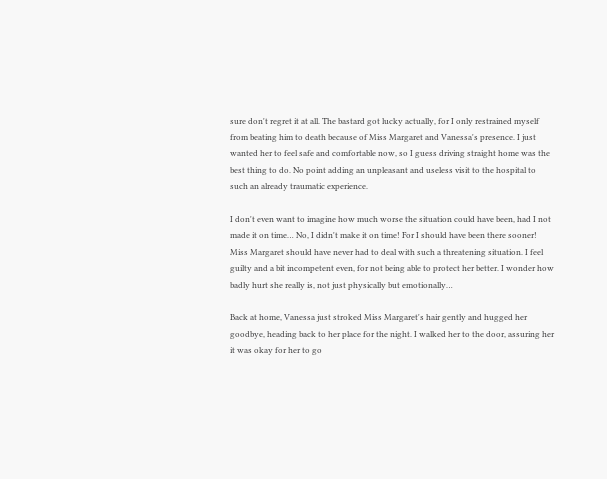sure don't regret it at all. The bastard got lucky actually, for I only restrained myself from beating him to death because of Miss Margaret and Vanessa's presence. I just wanted her to feel safe and comfortable now, so I guess driving straight home was the best thing to do. No point adding an unpleasant and useless visit to the hospital to such an already traumatic experience.

I don't even want to imagine how much worse the situation could have been, had I not made it on time… No, I didn't make it on time! For I should have been there sooner! Miss Margaret should have never had to deal with such a threatening situation. I feel guilty and a bit incompetent even, for not being able to protect her better. I wonder how badly hurt she really is, not just physically but emotionally…

Back at home, Vanessa just stroked Miss Margaret's hair gently and hugged her goodbye, heading back to her place for the night. I walked her to the door, assuring her it was okay for her to go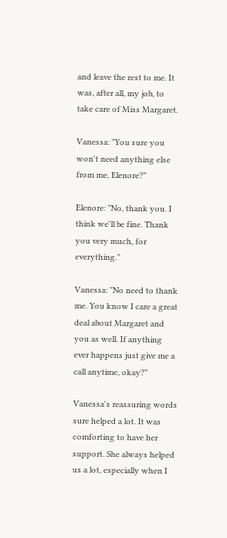and leave the rest to me. It was, after all, my job, to take care of Miss Margaret.

Vanessa: "You sure you won't need anything else from me, Elenore?"

Elenore: "No, thank you. I think we'll be fine. Thank you very much, for everything."

Vanessa: "No need to thank me. You know I care a great deal about Margaret and you as well. If anything ever happens just give me a call anytime, okay?"

Vanessa's reassuring words sure helped a lot. It was comforting to have her support. She always helped us a lot, especially when I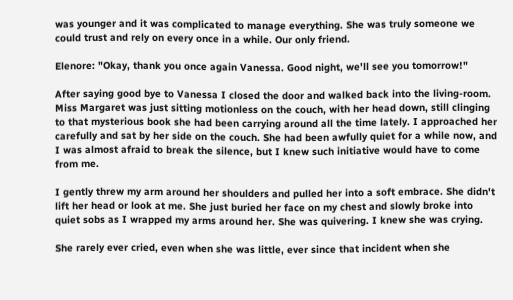was younger and it was complicated to manage everything. She was truly someone we could trust and rely on every once in a while. Our only friend.

Elenore: "Okay, thank you once again Vanessa. Good night, we'll see you tomorrow!"

After saying good bye to Vanessa I closed the door and walked back into the living-room. Miss Margaret was just sitting motionless on the couch, with her head down, still clinging to that mysterious book she had been carrying around all the time lately. I approached her carefully and sat by her side on the couch. She had been awfully quiet for a while now, and I was almost afraid to break the silence, but I knew such initiative would have to come from me.

I gently threw my arm around her shoulders and pulled her into a soft embrace. She didn't lift her head or look at me. She just buried her face on my chest and slowly broke into quiet sobs as I wrapped my arms around her. She was quivering. I knew she was crying.

She rarely ever cried, even when she was little, ever since that incident when she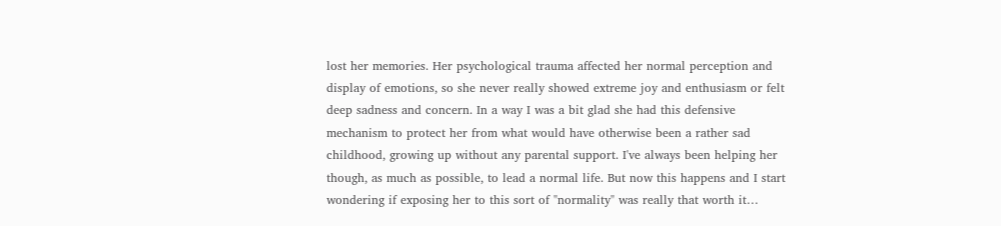lost her memories. Her psychological trauma affected her normal perception and display of emotions, so she never really showed extreme joy and enthusiasm or felt deep sadness and concern. In a way I was a bit glad she had this defensive mechanism to protect her from what would have otherwise been a rather sad childhood, growing up without any parental support. I've always been helping her though, as much as possible, to lead a normal life. But now this happens and I start wondering if exposing her to this sort of "normality" was really that worth it…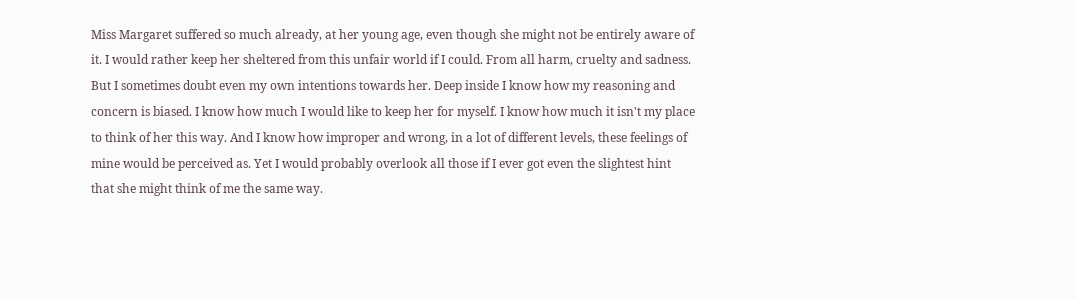Miss Margaret suffered so much already, at her young age, even though she might not be entirely aware of it. I would rather keep her sheltered from this unfair world if I could. From all harm, cruelty and sadness. But I sometimes doubt even my own intentions towards her. Deep inside I know how my reasoning and concern is biased. I know how much I would like to keep her for myself. I know how much it isn't my place to think of her this way. And I know how improper and wrong, in a lot of different levels, these feelings of mine would be perceived as. Yet I would probably overlook all those if I ever got even the slightest hint that she might think of me the same way.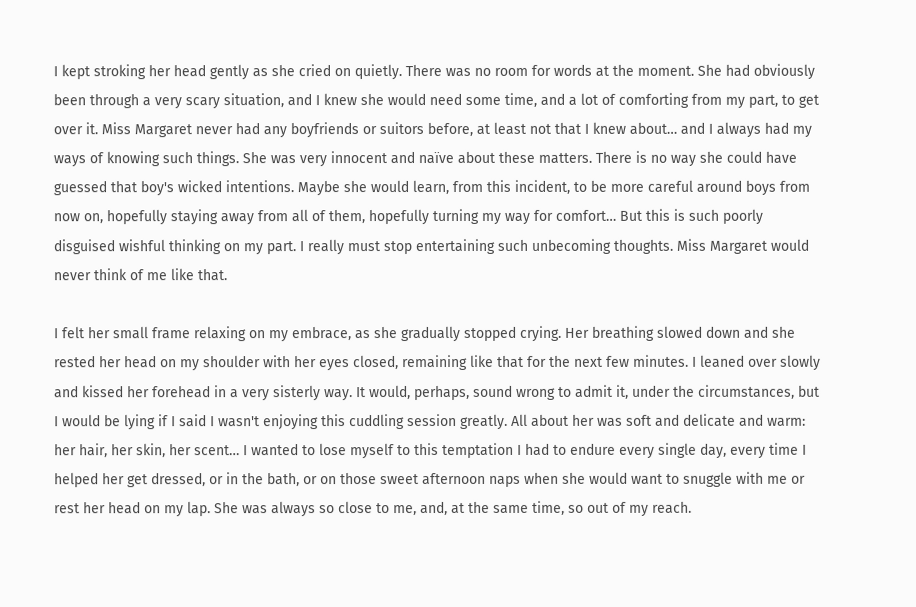I kept stroking her head gently as she cried on quietly. There was no room for words at the moment. She had obviously been through a very scary situation, and I knew she would need some time, and a lot of comforting from my part, to get over it. Miss Margaret never had any boyfriends or suitors before, at least not that I knew about… and I always had my ways of knowing such things. She was very innocent and naïve about these matters. There is no way she could have guessed that boy's wicked intentions. Maybe she would learn, from this incident, to be more careful around boys from now on, hopefully staying away from all of them, hopefully turning my way for comfort… But this is such poorly disguised wishful thinking on my part. I really must stop entertaining such unbecoming thoughts. Miss Margaret would never think of me like that.

I felt her small frame relaxing on my embrace, as she gradually stopped crying. Her breathing slowed down and she rested her head on my shoulder with her eyes closed, remaining like that for the next few minutes. I leaned over slowly and kissed her forehead in a very sisterly way. It would, perhaps, sound wrong to admit it, under the circumstances, but I would be lying if I said I wasn't enjoying this cuddling session greatly. All about her was soft and delicate and warm: her hair, her skin, her scent… I wanted to lose myself to this temptation I had to endure every single day, every time I helped her get dressed, or in the bath, or on those sweet afternoon naps when she would want to snuggle with me or rest her head on my lap. She was always so close to me, and, at the same time, so out of my reach.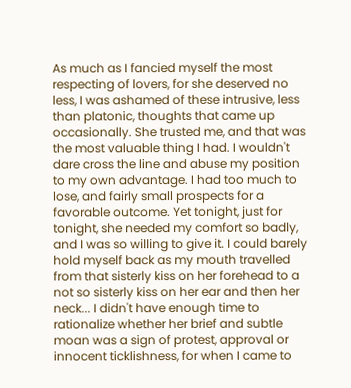As much as I fancied myself the most respecting of lovers, for she deserved no less, I was ashamed of these intrusive, less than platonic, thoughts that came up occasionally. She trusted me, and that was the most valuable thing I had. I wouldn't dare cross the line and abuse my position to my own advantage. I had too much to lose, and fairly small prospects for a favorable outcome. Yet tonight, just for tonight, she needed my comfort so badly, and I was so willing to give it. I could barely hold myself back as my mouth travelled from that sisterly kiss on her forehead to a not so sisterly kiss on her ear and then her neck... I didn't have enough time to rationalize whether her brief and subtle moan was a sign of protest, approval or innocent ticklishness, for when I came to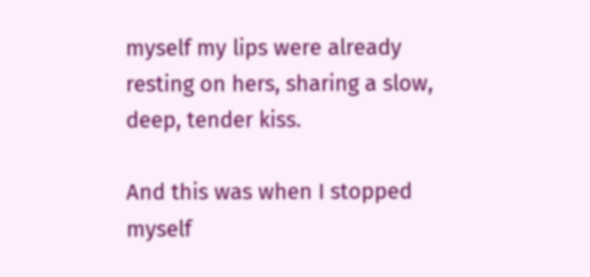myself my lips were already resting on hers, sharing a slow, deep, tender kiss.

And this was when I stopped myself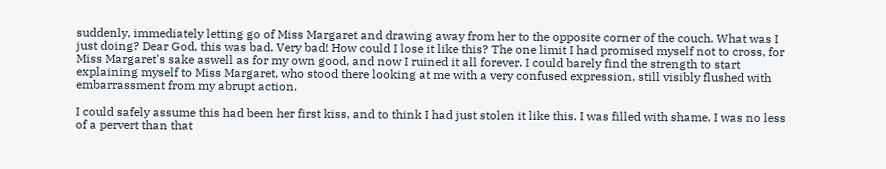suddenly, immediately letting go of Miss Margaret and drawing away from her to the opposite corner of the couch. What was I just doing? Dear God, this was bad. Very bad! How could I lose it like this? The one limit I had promised myself not to cross, for Miss Margaret's sake aswell as for my own good, and now I ruined it all forever. I could barely find the strength to start explaining myself to Miss Margaret, who stood there looking at me with a very confused expression, still visibly flushed with embarrassment from my abrupt action.

I could safely assume this had been her first kiss, and to think I had just stolen it like this. I was filled with shame. I was no less of a pervert than that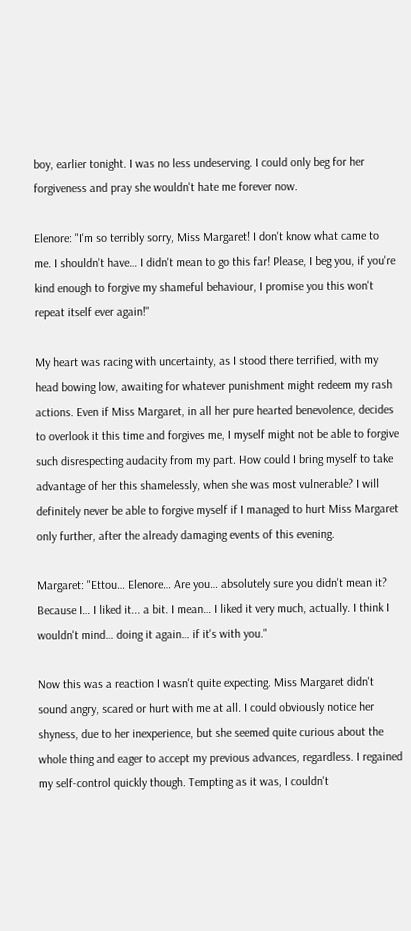boy, earlier tonight. I was no less undeserving. I could only beg for her forgiveness and pray she wouldn't hate me forever now.

Elenore: "I'm so terribly sorry, Miss Margaret! I don't know what came to me. I shouldn't have… I didn't mean to go this far! Please, I beg you, if you're kind enough to forgive my shameful behaviour, I promise you this won't repeat itself ever again!"

My heart was racing with uncertainty, as I stood there terrified, with my head bowing low, awaiting for whatever punishment might redeem my rash actions. Even if Miss Margaret, in all her pure hearted benevolence, decides to overlook it this time and forgives me, I myself might not be able to forgive such disrespecting audacity from my part. How could I bring myself to take advantage of her this shamelessly, when she was most vulnerable? I will definitely never be able to forgive myself if I managed to hurt Miss Margaret only further, after the already damaging events of this evening.

Margaret: "Ettou… Elenore… Are you… absolutely sure you didn't mean it? Because I… I liked it... a bit. I mean… I liked it very much, actually. I think I wouldn't mind… doing it again… if it's with you."

Now this was a reaction I wasn't quite expecting. Miss Margaret didn't sound angry, scared or hurt with me at all. I could obviously notice her shyness, due to her inexperience, but she seemed quite curious about the whole thing and eager to accept my previous advances, regardless. I regained my self-control quickly though. Tempting as it was, I couldn't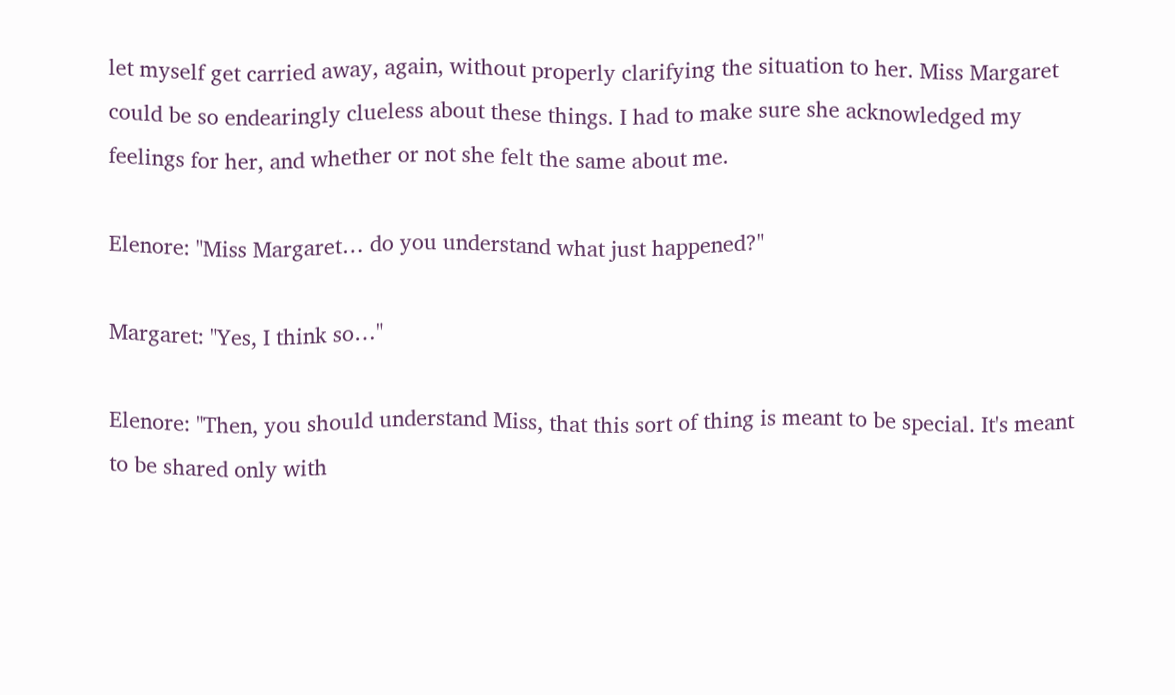let myself get carried away, again, without properly clarifying the situation to her. Miss Margaret could be so endearingly clueless about these things. I had to make sure she acknowledged my feelings for her, and whether or not she felt the same about me.

Elenore: "Miss Margaret… do you understand what just happened?"

Margaret: "Yes, I think so…"

Elenore: "Then, you should understand Miss, that this sort of thing is meant to be special. It's meant to be shared only with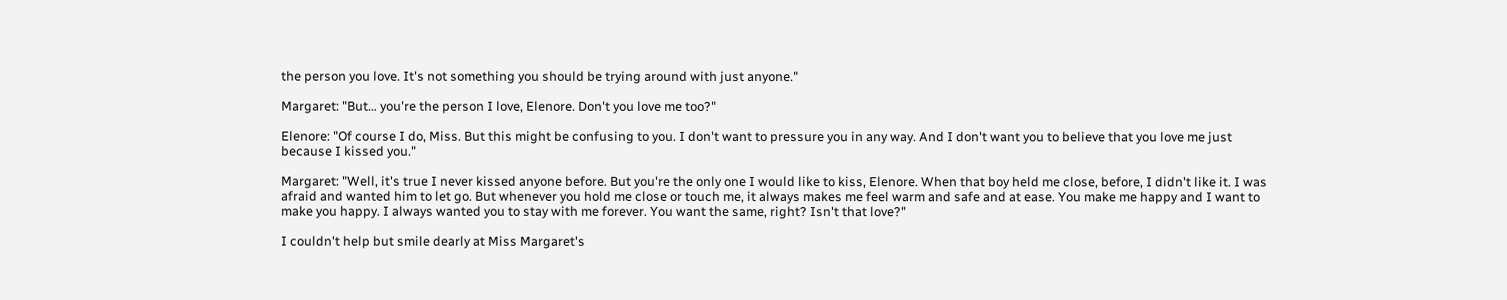the person you love. It's not something you should be trying around with just anyone."

Margaret: "But… you're the person I love, Elenore. Don't you love me too?"

Elenore: "Of course I do, Miss. But this might be confusing to you. I don't want to pressure you in any way. And I don't want you to believe that you love me just because I kissed you."

Margaret: "Well, it's true I never kissed anyone before. But you're the only one I would like to kiss, Elenore. When that boy held me close, before, I didn't like it. I was afraid and wanted him to let go. But whenever you hold me close or touch me, it always makes me feel warm and safe and at ease. You make me happy and I want to make you happy. I always wanted you to stay with me forever. You want the same, right? Isn't that love?"

I couldn't help but smile dearly at Miss Margaret's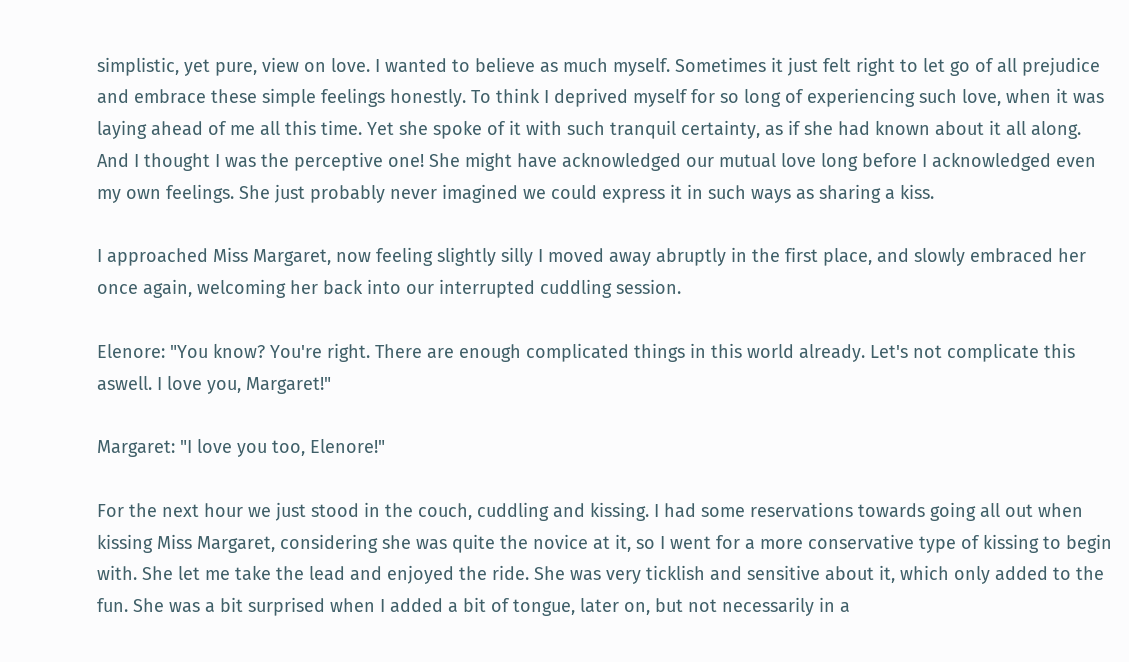simplistic, yet pure, view on love. I wanted to believe as much myself. Sometimes it just felt right to let go of all prejudice and embrace these simple feelings honestly. To think I deprived myself for so long of experiencing such love, when it was laying ahead of me all this time. Yet she spoke of it with such tranquil certainty, as if she had known about it all along. And I thought I was the perceptive one! She might have acknowledged our mutual love long before I acknowledged even my own feelings. She just probably never imagined we could express it in such ways as sharing a kiss.

I approached Miss Margaret, now feeling slightly silly I moved away abruptly in the first place, and slowly embraced her once again, welcoming her back into our interrupted cuddling session.

Elenore: "You know? You're right. There are enough complicated things in this world already. Let's not complicate this aswell. I love you, Margaret!"

Margaret: "I love you too, Elenore!"

For the next hour we just stood in the couch, cuddling and kissing. I had some reservations towards going all out when kissing Miss Margaret, considering she was quite the novice at it, so I went for a more conservative type of kissing to begin with. She let me take the lead and enjoyed the ride. She was very ticklish and sensitive about it, which only added to the fun. She was a bit surprised when I added a bit of tongue, later on, but not necessarily in a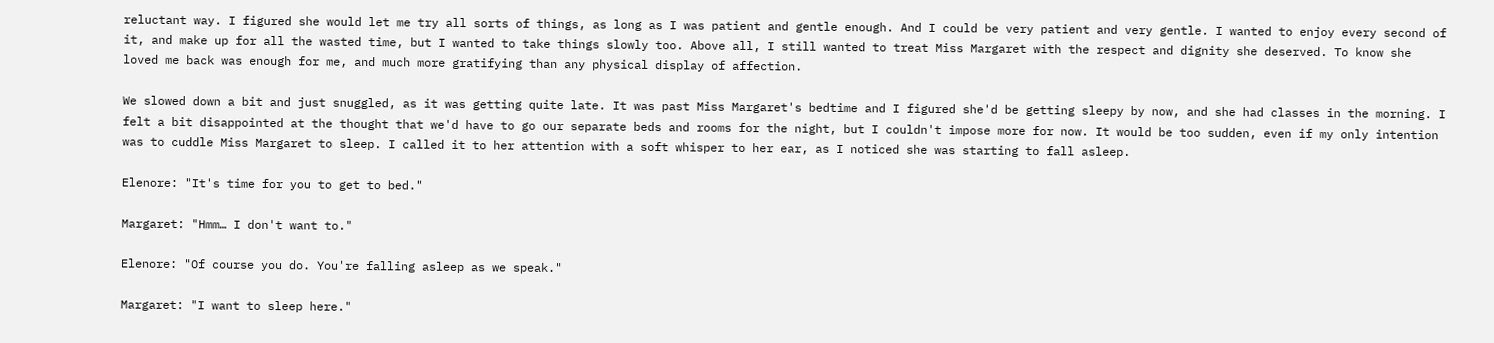reluctant way. I figured she would let me try all sorts of things, as long as I was patient and gentle enough. And I could be very patient and very gentle. I wanted to enjoy every second of it, and make up for all the wasted time, but I wanted to take things slowly too. Above all, I still wanted to treat Miss Margaret with the respect and dignity she deserved. To know she loved me back was enough for me, and much more gratifying than any physical display of affection.

We slowed down a bit and just snuggled, as it was getting quite late. It was past Miss Margaret's bedtime and I figured she'd be getting sleepy by now, and she had classes in the morning. I felt a bit disappointed at the thought that we'd have to go our separate beds and rooms for the night, but I couldn't impose more for now. It would be too sudden, even if my only intention was to cuddle Miss Margaret to sleep. I called it to her attention with a soft whisper to her ear, as I noticed she was starting to fall asleep.

Elenore: "It's time for you to get to bed."

Margaret: "Hmm… I don't want to."

Elenore: "Of course you do. You're falling asleep as we speak."

Margaret: "I want to sleep here."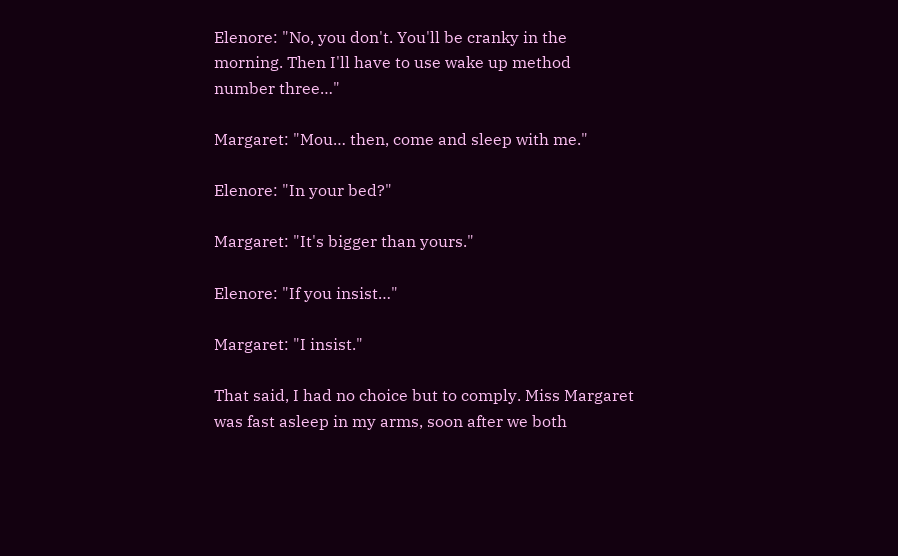Elenore: "No, you don't. You'll be cranky in the morning. Then I'll have to use wake up method number three…"

Margaret: "Mou… then, come and sleep with me."

Elenore: "In your bed?"

Margaret: "It's bigger than yours."

Elenore: "If you insist…"

Margaret: "I insist."

That said, I had no choice but to comply. Miss Margaret was fast asleep in my arms, soon after we both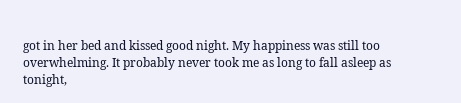got in her bed and kissed good night. My happiness was still too overwhelming. It probably never took me as long to fall asleep as tonight,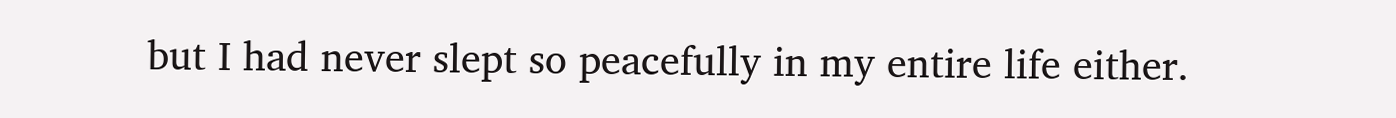but I had never slept so peacefully in my entire life either.